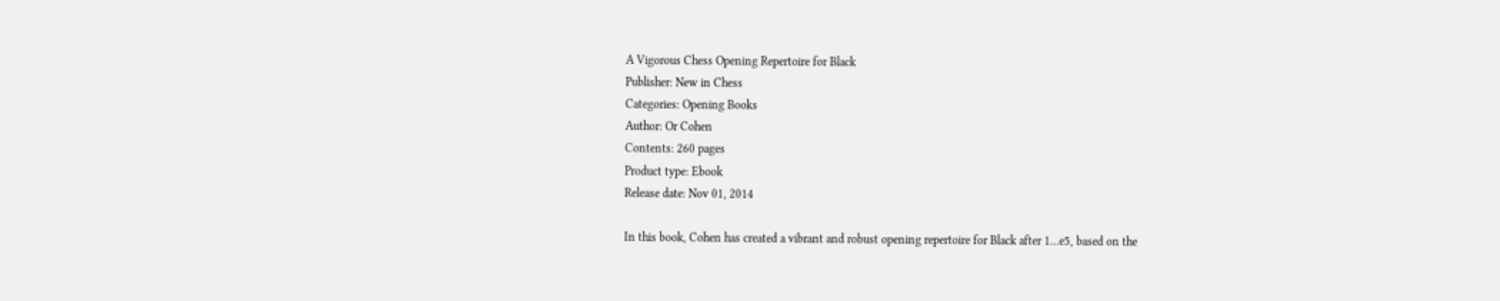A Vigorous Chess Opening Repertoire for Black
Publisher: New in Chess
Categories: Opening Books
Author: Or Cohen
Contents: 260 pages
Product type: Ebook
Release date: Nov 01, 2014

In this book, Cohen has created a vibrant and robust opening repertoire for Black after 1…e5, based on the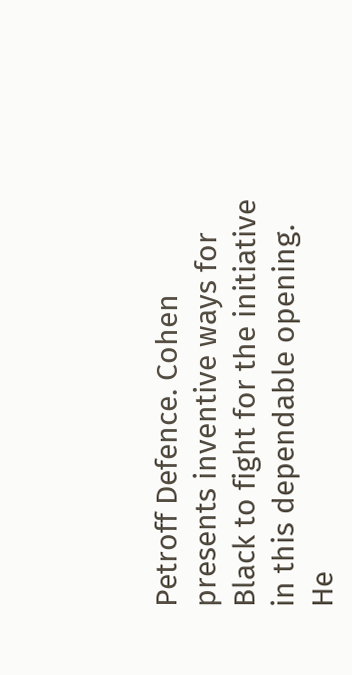Petroff Defence. Cohen presents inventive ways for Black to fight for the initiative in this dependable opening. He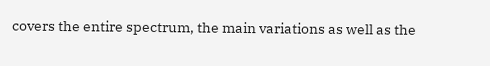covers the entire spectrum, the main variations as well as the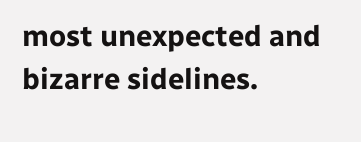most unexpected and bizarre sidelines.